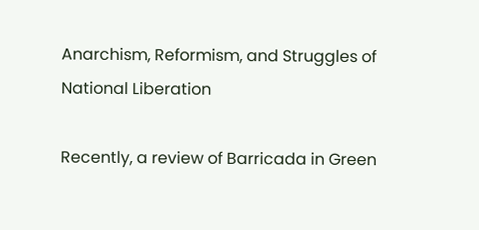Anarchism, Reformism, and Struggles of National Liberation

Recently, a review of Barricada in Green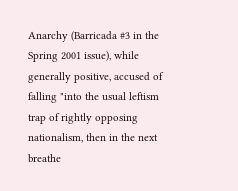Anarchy (Barricada #3 in the Spring 2001 issue), while generally positive, accused of falling "into the usual leftism trap of rightly opposing nationalism, then in the next breathe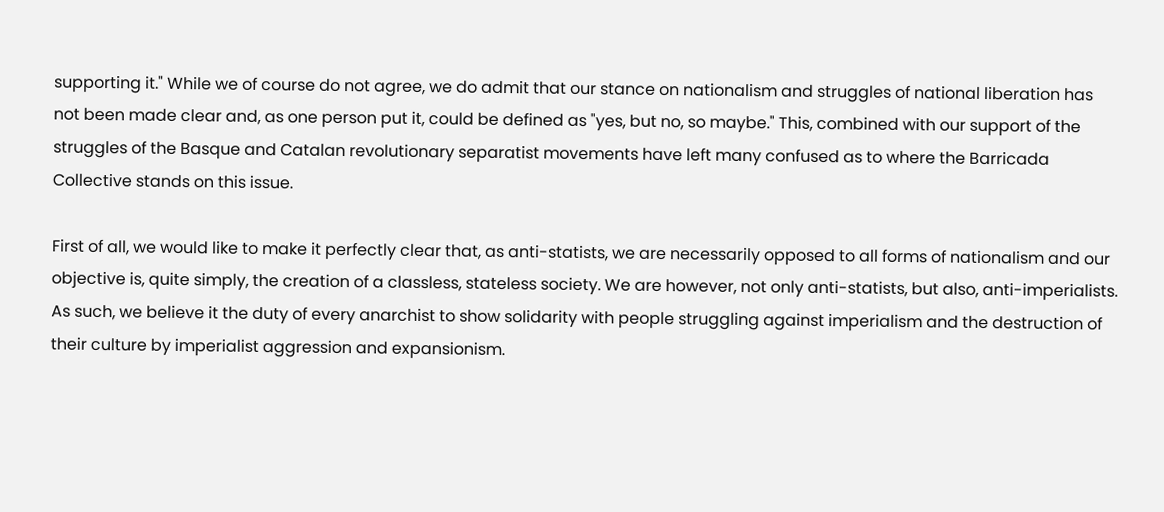supporting it." While we of course do not agree, we do admit that our stance on nationalism and struggles of national liberation has not been made clear and, as one person put it, could be defined as "yes, but no, so maybe." This, combined with our support of the struggles of the Basque and Catalan revolutionary separatist movements have left many confused as to where the Barricada Collective stands on this issue.

First of all, we would like to make it perfectly clear that, as anti-statists, we are necessarily opposed to all forms of nationalism and our objective is, quite simply, the creation of a classless, stateless society. We are however, not only anti-statists, but also, anti-imperialists. As such, we believe it the duty of every anarchist to show solidarity with people struggling against imperialism and the destruction of their culture by imperialist aggression and expansionism.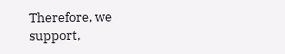Therefore, we support,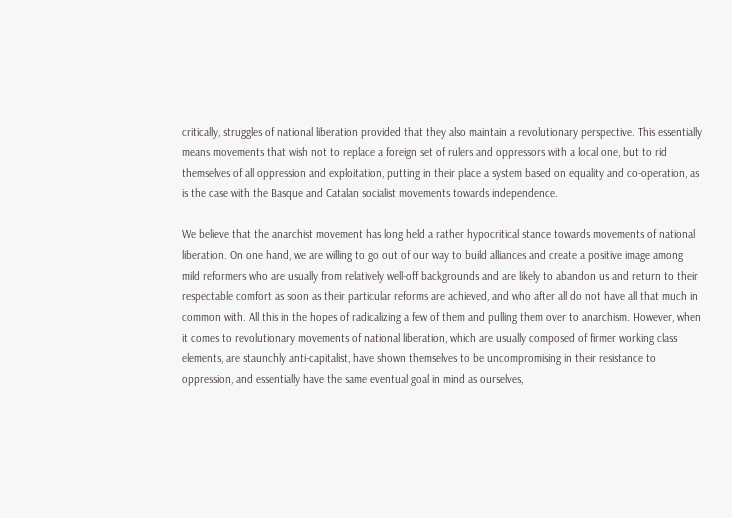critically, struggles of national liberation provided that they also maintain a revolutionary perspective. This essentially means movements that wish not to replace a foreign set of rulers and oppressors with a local one, but to rid themselves of all oppression and exploitation, putting in their place a system based on equality and co-operation, as is the case with the Basque and Catalan socialist movements towards independence.

We believe that the anarchist movement has long held a rather hypocritical stance towards movements of national liberation. On one hand, we are willing to go out of our way to build alliances and create a positive image among mild reformers who are usually from relatively well-off backgrounds and are likely to abandon us and return to their respectable comfort as soon as their particular reforms are achieved, and who after all do not have all that much in common with. All this in the hopes of radicalizing a few of them and pulling them over to anarchism. However, when it comes to revolutionary movements of national liberation, which are usually composed of firmer working class elements, are staunchly anti-capitalist, have shown themselves to be uncompromising in their resistance to oppression, and essentially have the same eventual goal in mind as ourselves,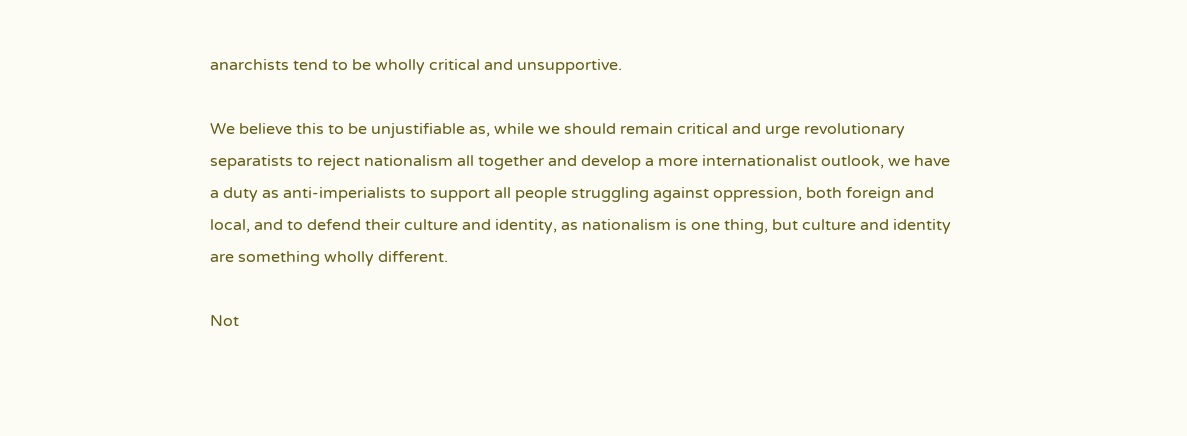anarchists tend to be wholly critical and unsupportive.

We believe this to be unjustifiable as, while we should remain critical and urge revolutionary separatists to reject nationalism all together and develop a more internationalist outlook, we have a duty as anti-imperialists to support all people struggling against oppression, both foreign and local, and to defend their culture and identity, as nationalism is one thing, but culture and identity are something wholly different.

Not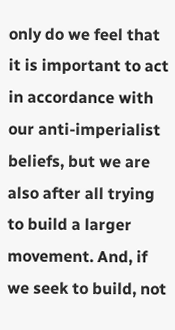only do we feel that it is important to act in accordance with our anti-imperialist beliefs, but we are also after all trying to build a larger movement. And, if we seek to build, not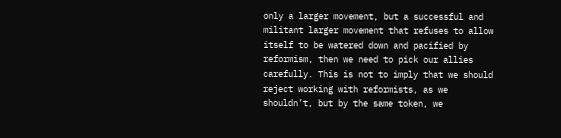only a larger movement, but a successful and militant larger movement that refuses to allow itself to be watered down and pacified by reformism, then we need to pick our allies carefully. This is not to imply that we should reject working with reformists, as we shouldn’t, but by the same token, we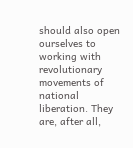should also open ourselves to working with revolutionary movements of national liberation. They are, after all,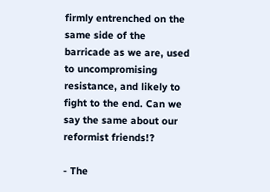firmly entrenched on the same side of the barricade as we are, used to uncompromising resistance, and likely to fight to the end. Can we say the same about our reformist friends!?

- The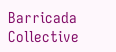Barricada Collective